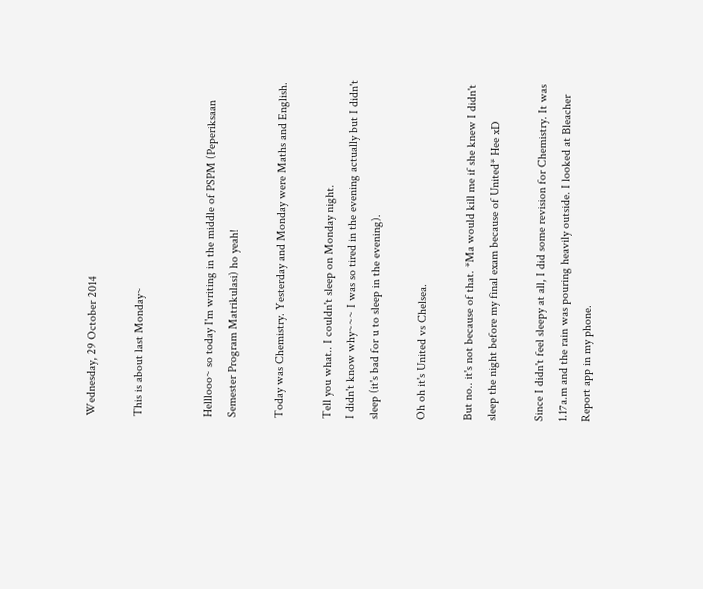Wednesday, 29 October 2014

This is about last Monday~


Helllooo~ so today I'm writing in the middle of PSPM (Peperiksaan Semester Program Matrikulasi) ho yeah!

Today was Chemistry. Yesterday and Monday were Maths and English.

Tell you what.. I couldn't sleep on Monday night.
I didn't know why~~~ I was so tired in the evening actually but I didn't sleep (it's bad for u to sleep in the evening).

Oh oh it's United vs Chelsea.

But no.. it's not because of that. *Ma would kill me if she knew I didn't sleep the night before my final exam because of United* Hee xD

Since I didn't feel sleepy at all, I did some revision for Chemistry. It was 1.17a.m and the rain was pouring heavily outside. I looked at Bleacher Report app in my phone.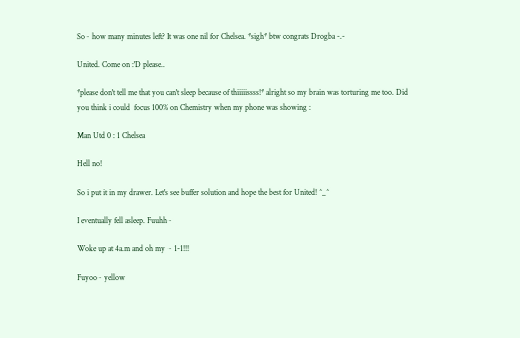So~ how many minutes left? It was one nil for Chelsea. *sigh* btw congrats Drogba -.-

United. Come on :'D please..

*please don't tell me that you can't sleep because of thiiiiissss!* alright so my brain was torturing me too. Did you think i could  focus 100% on Chemistry when my phone was showing :

Man Utd 0 : 1 Chelsea

Hell no!

So i put it in my drawer. Let's see buffer solution and hope the best for United! ^_^

I eventually fell asleep. Fuuhh~

Woke up at 4a.m and oh my ~ 1-1!!!

Fuyoo~ yellow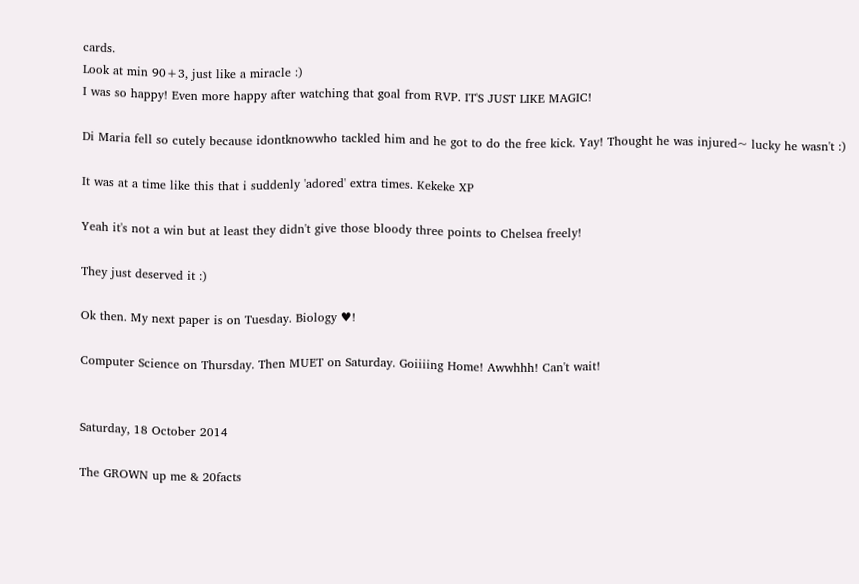cards.
Look at min 90+3, just like a miracle :)
I was so happy! Even more happy after watching that goal from RVP. IT'S JUST LIKE MAGIC!

Di Maria fell so cutely because idontknowwho tackled him and he got to do the free kick. Yay! Thought he was injured~ lucky he wasn't :)

It was at a time like this that i suddenly 'adored' extra times. Kekeke XP

Yeah it's not a win but at least they didn't give those bloody three points to Chelsea freely!

They just deserved it :)

Ok then. My next paper is on Tuesday. Biology ♥!

Computer Science on Thursday. Then MUET on Saturday. Goiiiing Home! Awwhhh! Can't wait!


Saturday, 18 October 2014

The GROWN up me & 20facts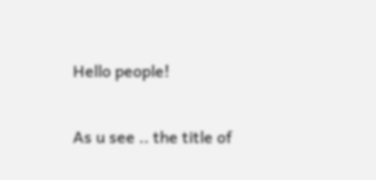Hello people!

As u see .. the title of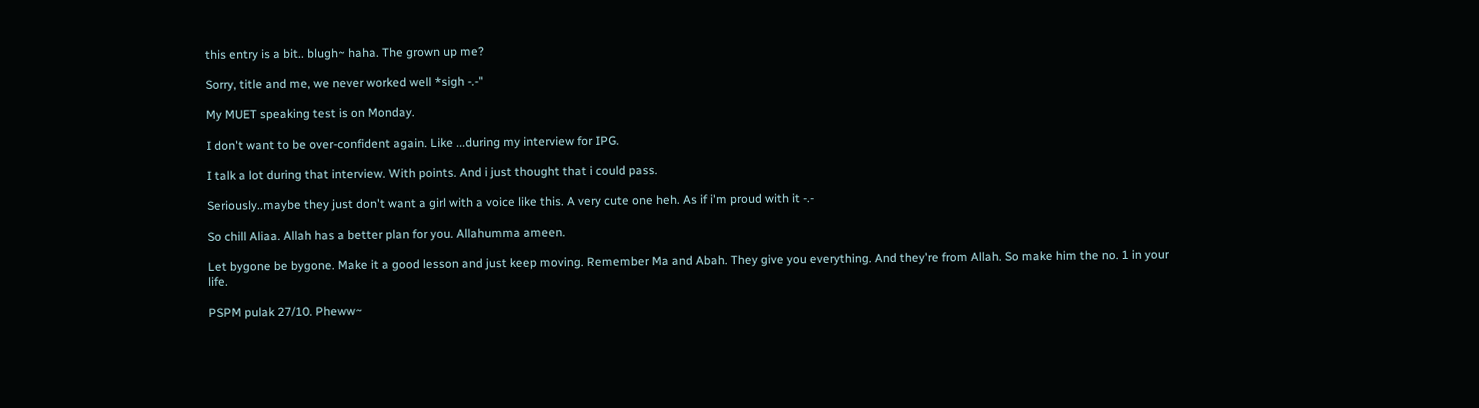this entry is a bit.. blugh~ haha. The grown up me?

Sorry, title and me, we never worked well *sigh -.-"

My MUET speaking test is on Monday.

I don't want to be over-confident again. Like ...during my interview for IPG.

I talk a lot during that interview. With points. And i just thought that i could pass.

Seriously..maybe they just don't want a girl with a voice like this. A very cute one heh. As if i'm proud with it -.-

So chill Aliaa. Allah has a better plan for you. Allahumma ameen.

Let bygone be bygone. Make it a good lesson and just keep moving. Remember Ma and Abah. They give you everything. And they're from Allah. So make him the no. 1 in your life.

PSPM pulak 27/10. Pheww~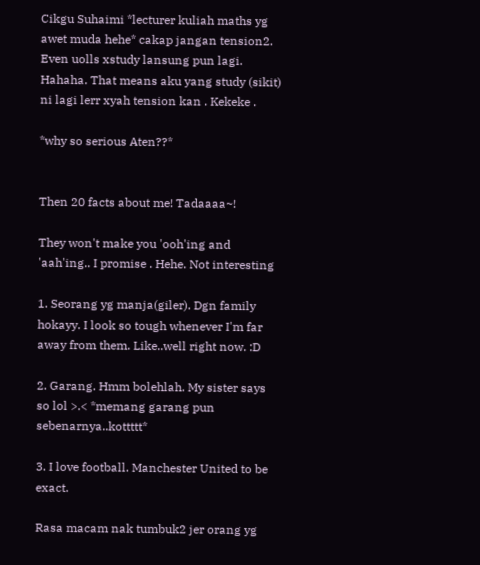Cikgu Suhaimi *lecturer kuliah maths yg awet muda hehe* cakap jangan tension2. Even uolls xstudy lansung pun lagi. Hahaha. That means aku yang study (sikit) ni lagi lerr xyah tension kan . Kekeke .

*why so serious Aten??*


Then 20 facts about me! Tadaaaa~!

They won't make you 'ooh'ing and 'aah'ing.. I promise . Hehe. Not interesting

1. Seorang yg manja(giler). Dgn family hokayy. I look so tough whenever I'm far away from them. Like..well right now. :D

2. Garang. Hmm bolehlah. My sister says so lol >.< *memang garang pun sebenarnya..kottttt*

3. I love football. Manchester United to be exact.

Rasa macam nak tumbuk2 jer orang yg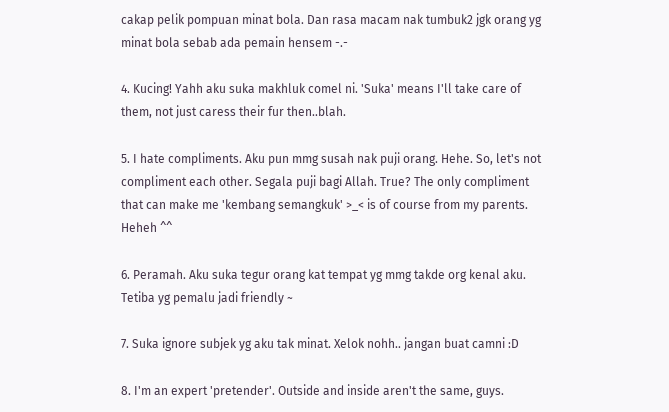cakap pelik pompuan minat bola. Dan rasa macam nak tumbuk2 jgk orang yg minat bola sebab ada pemain hensem -.-

4. Kucing! Yahh aku suka makhluk comel ni. 'Suka' means I'll take care of them, not just caress their fur then..blah.

5. I hate compliments. Aku pun mmg susah nak puji orang. Hehe. So, let's not compliment each other. Segala puji bagi Allah. True? The only compliment that can make me 'kembang semangkuk' >_< is of course from my parents. Heheh ^^

6. Peramah. Aku suka tegur orang kat tempat yg mmg takde org kenal aku. Tetiba yg pemalu jadi friendly ~

7. Suka ignore subjek yg aku tak minat. Xelok nohh.. jangan buat camni :D

8. I'm an expert 'pretender'. Outside and inside aren't the same, guys.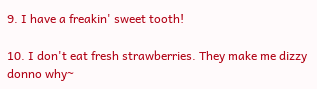9. I have a freakin' sweet tooth!

10. I don't eat fresh strawberries. They make me dizzy donno why~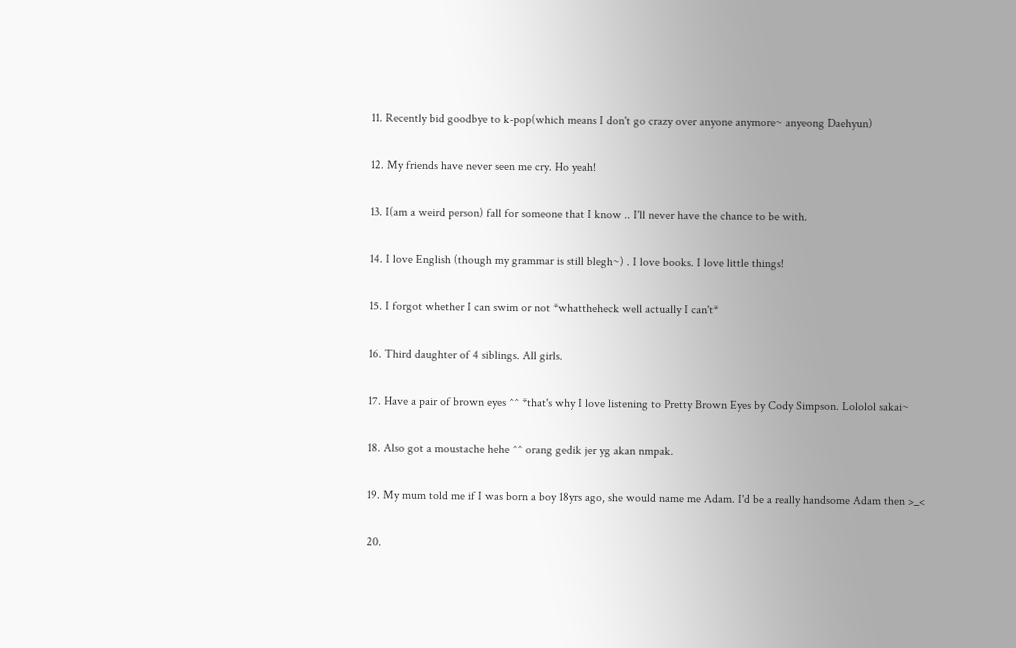11. Recently bid goodbye to k-pop(which means I don't go crazy over anyone anymore~ anyeong Daehyun)

12. My friends have never seen me cry. Ho yeah!

13. I(am a weird person) fall for someone that I know .. I'll never have the chance to be with.

14. I love English (though my grammar is still blegh~) . I love books. I love little things!

15. I forgot whether I can swim or not *whattheheck well actually I can't*

16. Third daughter of 4 siblings. All girls.

17. Have a pair of brown eyes ^^ *that's why I love listening to Pretty Brown Eyes by Cody Simpson. Lololol sakai~

18. Also got a moustache hehe ^^ orang gedik jer yg akan nmpak.

19. My mum told me if I was born a boy 18yrs ago, she would name me Adam. I'd be a really handsome Adam then >_<

20.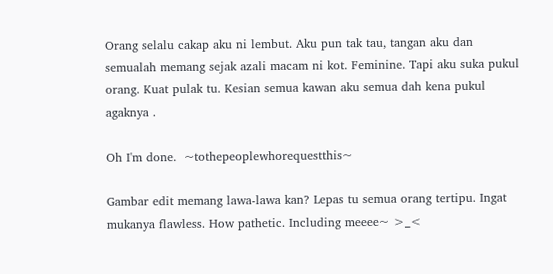Orang selalu cakap aku ni lembut. Aku pun tak tau, tangan aku dan semualah memang sejak azali macam ni kot. Feminine. Tapi aku suka pukul orang. Kuat pulak tu. Kesian semua kawan aku semua dah kena pukul agaknya .

Oh I'm done.  ~tothepeoplewhorequestthis~

Gambar edit memang lawa-lawa kan? Lepas tu semua orang tertipu. Ingat mukanya flawless. How pathetic. Including meeee~ >_<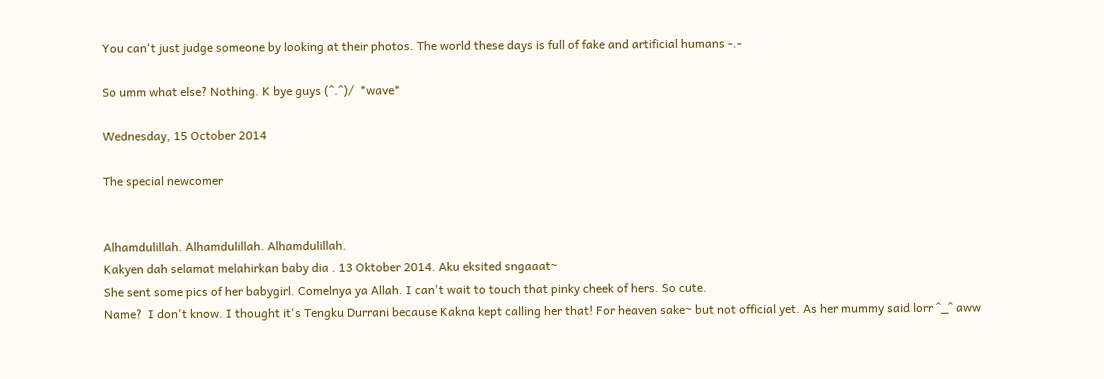You can't just judge someone by looking at their photos. The world these days is full of fake and artificial humans -.-

So umm what else? Nothing. K bye guys (^.^)/  *wave*

Wednesday, 15 October 2014

The special newcomer


Alhamdulillah. Alhamdulillah. Alhamdulillah.
Kakyen dah selamat melahirkan baby dia . 13 Oktober 2014. Aku eksited sngaaat~
She sent some pics of her babygirl. Comelnya ya Allah. I can't wait to touch that pinky cheek of hers. So cute.
Name?  I don't know. I thought it's Tengku Durrani because Kakna kept calling her that! For heaven sake~ but not official yet. As her mummy said lorr ^_^ aww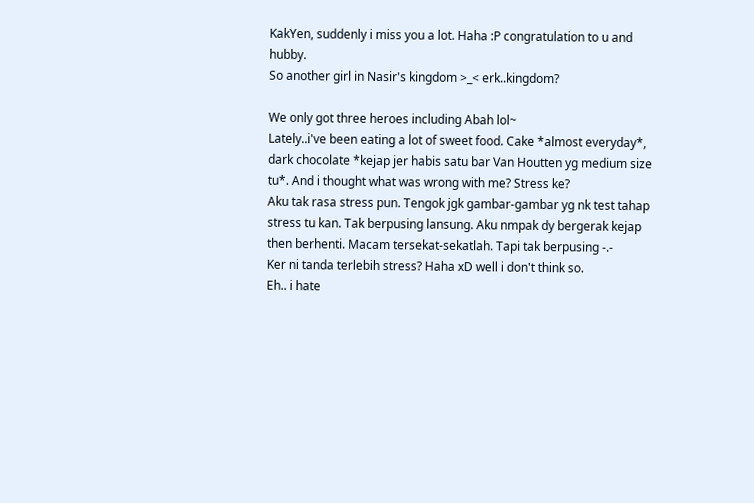KakYen, suddenly i miss you a lot. Haha :P congratulation to u and hubby.
So another girl in Nasir's kingdom >_< erk..kingdom?

We only got three heroes including Abah lol~
Lately..i've been eating a lot of sweet food. Cake *almost everyday*, dark chocolate *kejap jer habis satu bar Van Houtten yg medium size tu*. And i thought what was wrong with me? Stress ke?
Aku tak rasa stress pun. Tengok jgk gambar-gambar yg nk test tahap stress tu kan. Tak berpusing lansung. Aku nmpak dy bergerak kejap then berhenti. Macam tersekat-sekatlah. Tapi tak berpusing -.-
Ker ni tanda terlebih stress? Haha xD well i don't think so.
Eh.. i hate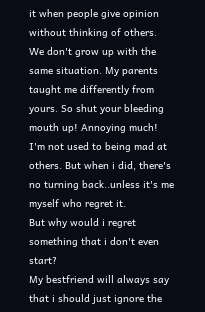it when people give opinion without thinking of others.
We don't grow up with the same situation. My parents taught me differently from yours. So shut your bleeding mouth up! Annoying much!
I'm not used to being mad at others. But when i did, there's no turning back..unless it's me myself who regret it.
But why would i regret something that i don't even start?
My bestfriend will always say that i should just ignore the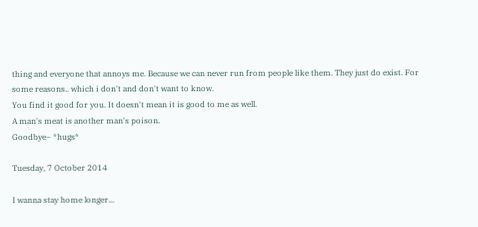thing and everyone that annoys me. Because we can never run from people like them. They just do exist. For some reasons.. which i don't and don't want to know.
You find it good for you. It doesn't mean it is good to me as well.
A man's meat is another man's poison.
Goodbye~ *hugs*

Tuesday, 7 October 2014

I wanna stay home longer...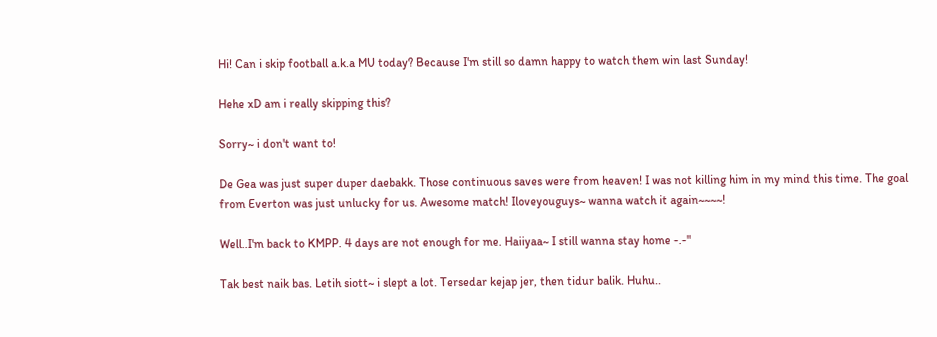Hi! Can i skip football a.k.a MU today? Because I'm still so damn happy to watch them win last Sunday!

Hehe xD am i really skipping this?

Sorry~ i don't want to!

De Gea was just super duper daebakk. Those continuous saves were from heaven! I was not killing him in my mind this time. The goal from Everton was just unlucky for us. Awesome match! Iloveyouguys~ wanna watch it again~~~~!

Well..I'm back to KMPP. 4 days are not enough for me. Haiiyaa~ I still wanna stay home -.-"

Tak best naik bas. Letih siott~ i slept a lot. Tersedar kejap jer, then tidur balik. Huhu..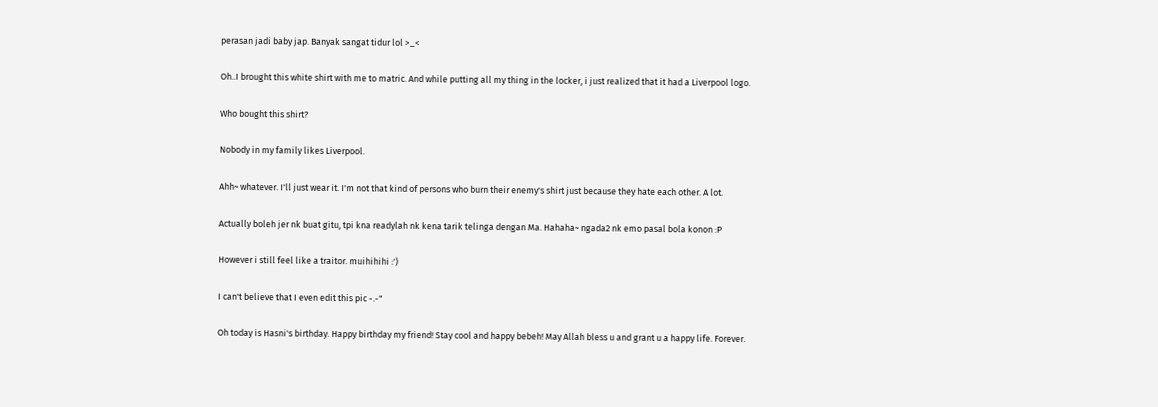perasan jadi baby jap. Banyak sangat tidur lol >_<

Oh..I brought this white shirt with me to matric. And while putting all my thing in the locker, i just realized that it had a Liverpool logo.

Who bought this shirt?

Nobody in my family likes Liverpool.

Ahh~ whatever. I'll just wear it. I'm not that kind of persons who burn their enemy's shirt just because they hate each other. A lot.

Actually boleh jer nk buat gitu, tpi kna readylah nk kena tarik telinga dengan Ma. Hahaha~ ngada2 nk emo pasal bola konon :P

However i still feel like a traitor. muihihihi :')

I can't believe that I even edit this pic -.-"

Oh today is Hasni's birthday. Happy birthday my friend! Stay cool and happy bebeh! May Allah bless u and grant u a happy life. Forever.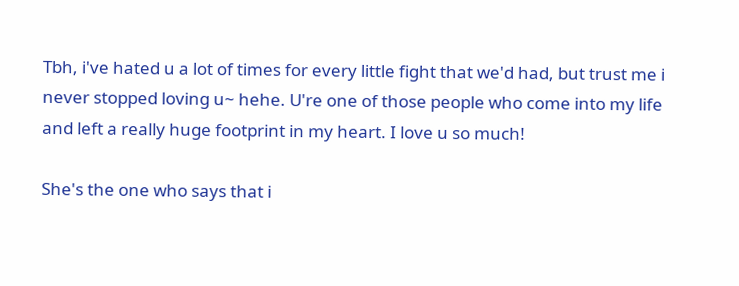Tbh, i've hated u a lot of times for every little fight that we'd had, but trust me i never stopped loving u~ hehe. U're one of those people who come into my life and left a really huge footprint in my heart. I love u so much!

She's the one who says that i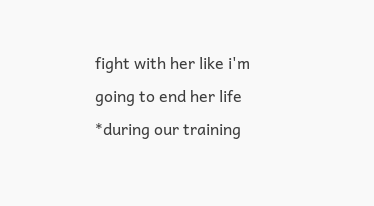fight with her like i'm going to end her life *during our training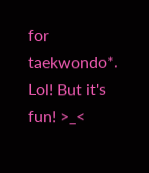for taekwondo*. Lol! But it's fun! >_<